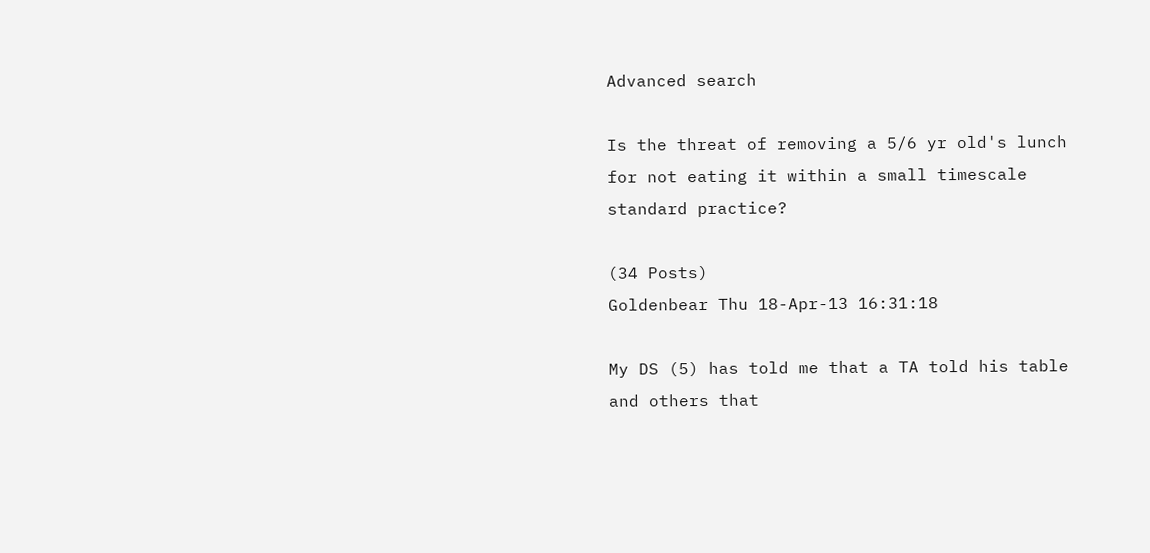Advanced search

Is the threat of removing a 5/6 yr old's lunch for not eating it within a small timescale standard practice?

(34 Posts)
Goldenbear Thu 18-Apr-13 16:31:18

My DS (5) has told me that a TA told his table and others that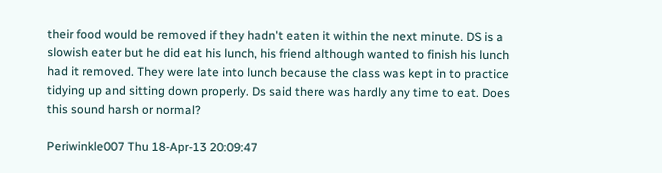their food would be removed if they hadn't eaten it within the next minute. DS is a slowish eater but he did eat his lunch, his friend although wanted to finish his lunch had it removed. They were late into lunch because the class was kept in to practice tidying up and sitting down properly. Ds said there was hardly any time to eat. Does this sound harsh or normal?

Periwinkle007 Thu 18-Apr-13 20:09:47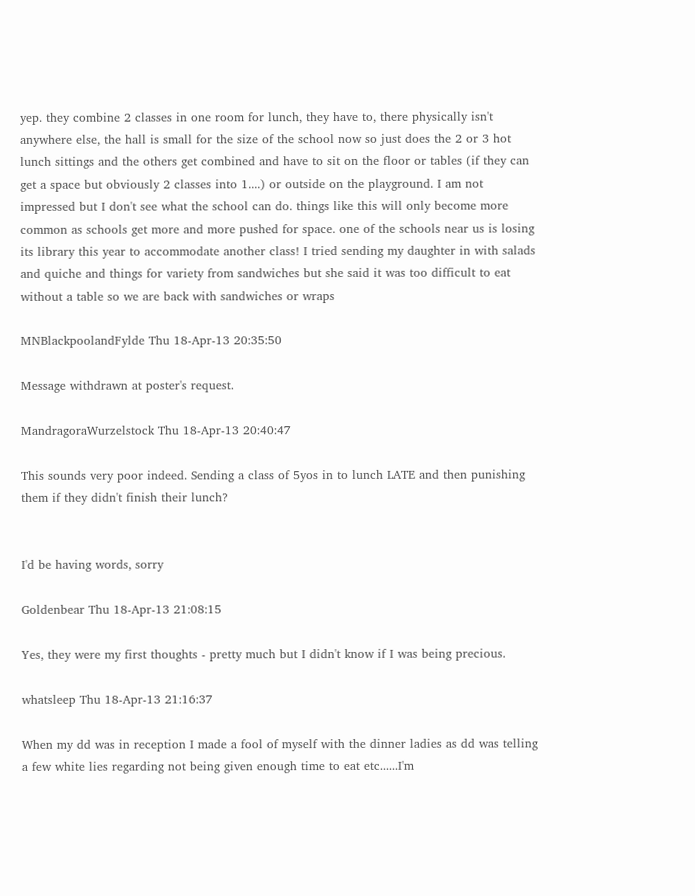yep. they combine 2 classes in one room for lunch, they have to, there physically isn't anywhere else, the hall is small for the size of the school now so just does the 2 or 3 hot lunch sittings and the others get combined and have to sit on the floor or tables (if they can get a space but obviously 2 classes into 1....) or outside on the playground. I am not impressed but I don't see what the school can do. things like this will only become more common as schools get more and more pushed for space. one of the schools near us is losing its library this year to accommodate another class! I tried sending my daughter in with salads and quiche and things for variety from sandwiches but she said it was too difficult to eat without a table so we are back with sandwiches or wraps

MNBlackpoolandFylde Thu 18-Apr-13 20:35:50

Message withdrawn at poster's request.

MandragoraWurzelstock Thu 18-Apr-13 20:40:47

This sounds very poor indeed. Sending a class of 5yos in to lunch LATE and then punishing them if they didn't finish their lunch?


I'd be having words, sorry

Goldenbear Thu 18-Apr-13 21:08:15

Yes, they were my first thoughts - pretty much but I didn't know if I was being precious.

whatsleep Thu 18-Apr-13 21:16:37

When my dd was in reception I made a fool of myself with the dinner ladies as dd was telling a few white lies regarding not being given enough time to eat etc......I'm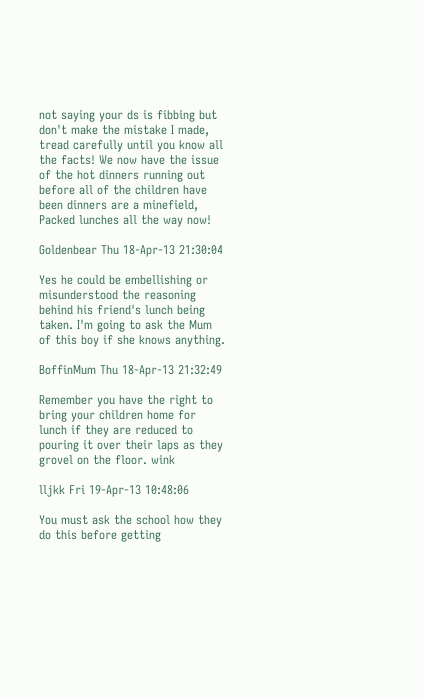not saying your ds is fibbing but don't make the mistake I made, tread carefully until you know all the facts! We now have the issue of the hot dinners running out before all of the children have been dinners are a minefield, Packed lunches all the way now!

Goldenbear Thu 18-Apr-13 21:30:04

Yes he could be embellishing or misunderstood the reasoning behind his friend's lunch being taken. I'm going to ask the Mum of this boy if she knows anything.

BoffinMum Thu 18-Apr-13 21:32:49

Remember you have the right to bring your children home for lunch if they are reduced to pouring it over their laps as they grovel on the floor. wink

lljkk Fri 19-Apr-13 10:48:06

You must ask the school how they do this before getting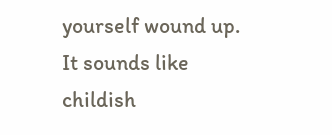yourself wound up. It sounds like childish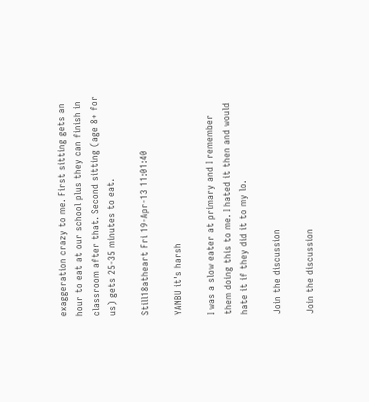exaggeration crazy to me. First sitting gets an hour to eat at our school plus they can finish in classroom after that. Second sitting (age 8+ for us) gets 25-35 minutes to eat.

Still18atheart Fri 19-Apr-13 11:01:40

YANBU it's harsh

I was a slow eater at primary and I remember them doing this to me. I hated it then and would hate it if they did it to my lo.

Join the discussion

Join the discussion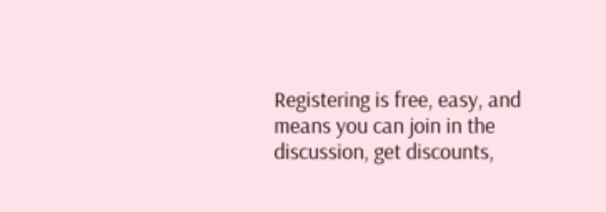Registering is free, easy, and means you can join in the discussion, get discounts,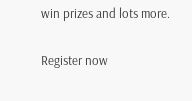win prizes and lots more.

Register now